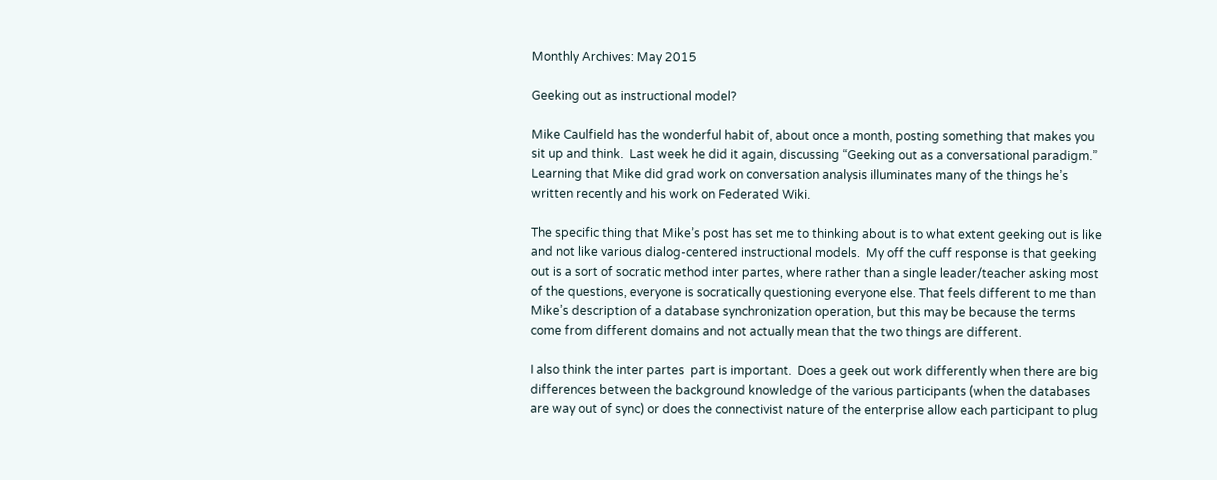Monthly Archives: May 2015

Geeking out as instructional model?

Mike Caulfield has the wonderful habit of, about once a month, posting something that makes you sit up and think.  Last week he did it again, discussing “Geeking out as a conversational paradigm.”  Learning that Mike did grad work on conversation analysis illuminates many of the things he’s written recently and his work on Federated Wiki.

The specific thing that Mike’s post has set me to thinking about is to what extent geeking out is like and not like various dialog-centered instructional models.  My off the cuff response is that geeking out is a sort of socratic method inter partes, where rather than a single leader/teacher asking most of the questions, everyone is socratically questioning everyone else. That feels different to me than Mike’s description of a database synchronization operation, but this may be because the terms come from different domains and not actually mean that the two things are different.

I also think the inter partes  part is important.  Does a geek out work differently when there are big differences between the background knowledge of the various participants (when the databases are way out of sync) or does the connectivist nature of the enterprise allow each participant to plug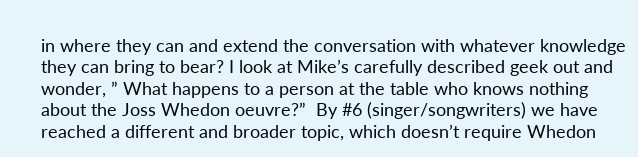in where they can and extend the conversation with whatever knowledge they can bring to bear? I look at Mike’s carefully described geek out and wonder, ” What happens to a person at the table who knows nothing about the Joss Whedon oeuvre?”  By #6 (singer/songwriters) we have reached a different and broader topic, which doesn’t require Whedon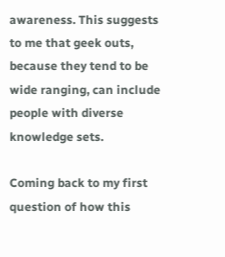awareness. This suggests to me that geek outs, because they tend to be wide ranging, can include people with diverse knowledge sets.

Coming back to my first question of how this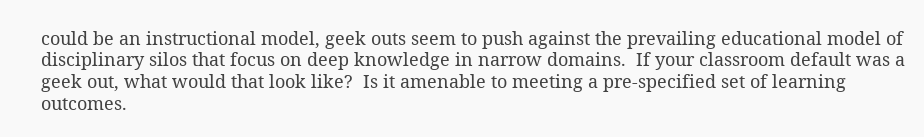could be an instructional model, geek outs seem to push against the prevailing educational model of disciplinary silos that focus on deep knowledge in narrow domains.  If your classroom default was a geek out, what would that look like?  Is it amenable to meeting a pre-specified set of learning outcomes.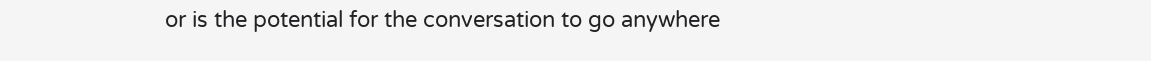or is the potential for the conversation to go anywhere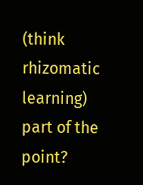(think rhizomatic learning) part of the point?